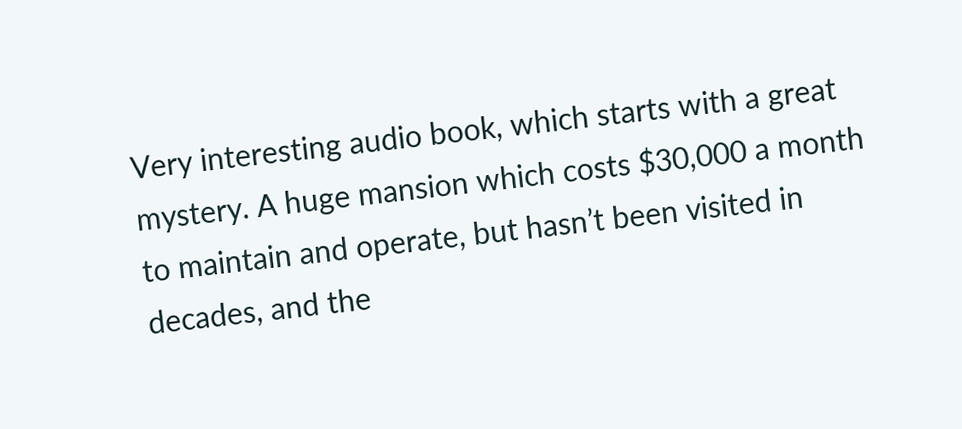Very interesting audio book, which starts with a great mystery. A huge mansion which costs $30,000 a month to maintain and operate, but hasn’t been visited in decades, and the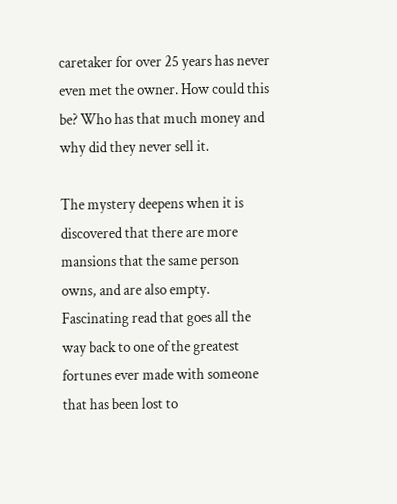caretaker for over 25 years has never even met the owner. How could this be? Who has that much money and why did they never sell it.

The mystery deepens when it is discovered that there are more mansions that the same person owns, and are also empty. Fascinating read that goes all the way back to one of the greatest fortunes ever made with someone that has been lost to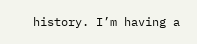history. I’m having a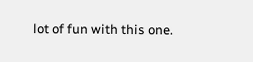lot of fun with this one.